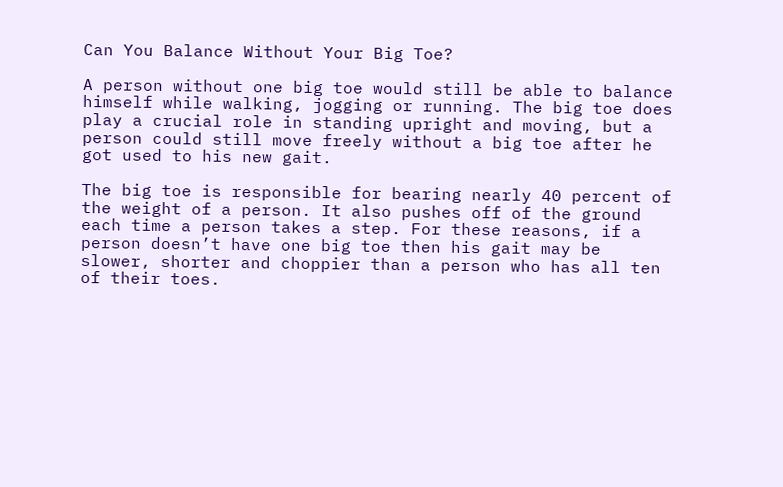Can You Balance Without Your Big Toe?

A person without one big toe would still be able to balance himself while walking, jogging or running. The big toe does play a crucial role in standing upright and moving, but a person could still move freely without a big toe after he got used to his new gait.

The big toe is responsible for bearing nearly 40 percent of the weight of a person. It also pushes off of the ground each time a person takes a step. For these reasons, if a person doesn’t have one big toe then his gait may be slower, shorter and choppier than a person who has all ten of their toes.